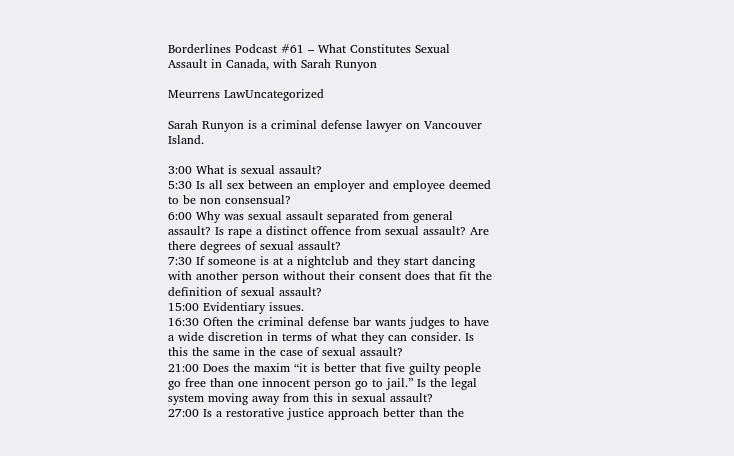Borderlines Podcast #61 – What Constitutes Sexual Assault in Canada, with Sarah Runyon

Meurrens LawUncategorized

Sarah Runyon is a criminal defense lawyer on Vancouver Island.

3:00 What is sexual assault?
5:30 Is all sex between an employer and employee deemed to be non consensual?
6:00 Why was sexual assault separated from general assault? Is rape a distinct offence from sexual assault? Are there degrees of sexual assault?
7:30 If someone is at a nightclub and they start dancing with another person without their consent does that fit the definition of sexual assault?
15:00 Evidentiary issues.
16:30 Often the criminal defense bar wants judges to have a wide discretion in terms of what they can consider. Is this the same in the case of sexual assault?
21:00 Does the maxim “it is better that five guilty people go free than one innocent person go to jail.” Is the legal system moving away from this in sexual assault?
27:00 Is a restorative justice approach better than the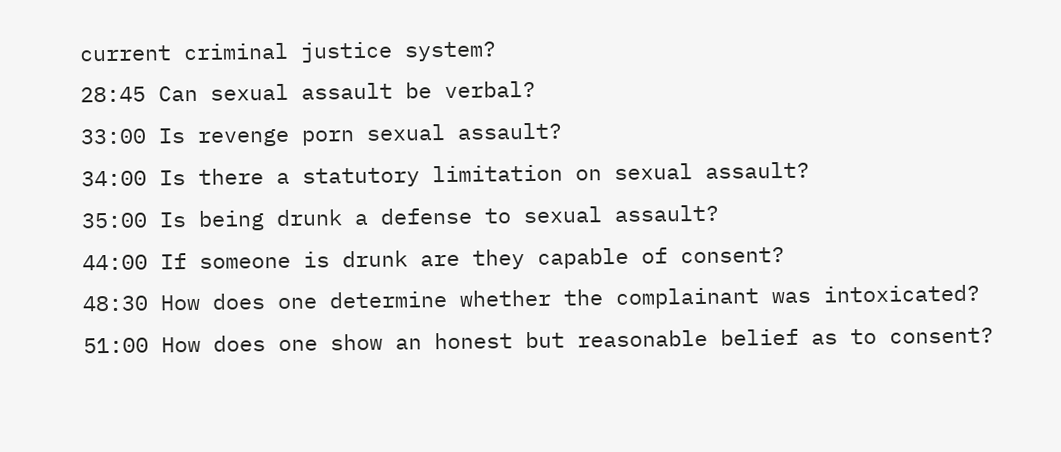current criminal justice system?
28:45 Can sexual assault be verbal?
33:00 Is revenge porn sexual assault?
34:00 Is there a statutory limitation on sexual assault?
35:00 Is being drunk a defense to sexual assault?
44:00 If someone is drunk are they capable of consent?
48:30 How does one determine whether the complainant was intoxicated?
51:00 How does one show an honest but reasonable belief as to consent?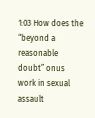1:03 How does the “beyond a reasonable doubt” onus work in sexual assault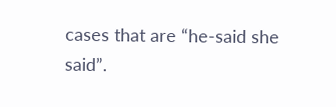cases that are “he-said she said”.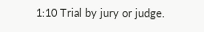1:10 Trial by jury or judge.